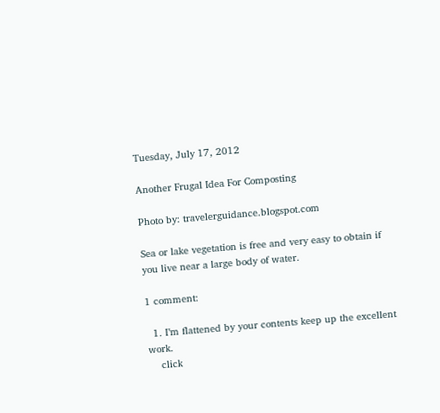Tuesday, July 17, 2012

Another Frugal Idea For Composting

Photo by: travelerguidance.blogspot.com

Sea or lake vegetation is free and very easy to obtain if you live near a large body of water.

1 comment:

  1. I’m flattened by your contents keep up the excellent work.
    click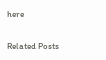here


Related Posts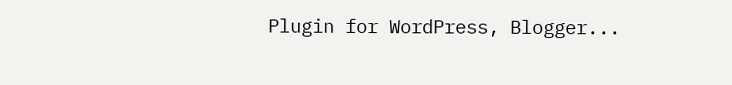Plugin for WordPress, Blogger...